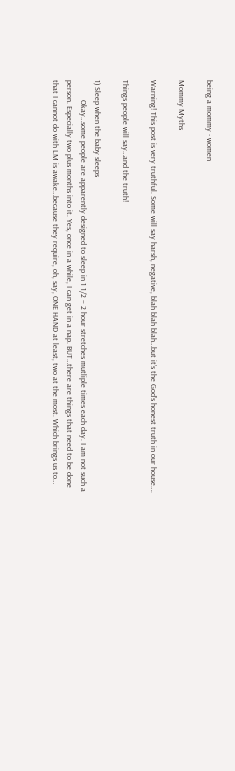being a mommy · women

Mommy Myths

Warning! This post is very truthful. Some will say harsh, negative, blah blah blah…but it’s the God’s honest truth in our house….

Things people will say…and the truth!

1) Sleep when the baby sleeps
          Okay…some people are apparently designed to sleep in 1 1/2 – 2 hour stretches mutliple times each day. I am not such a person. Especially two plus months into it. Yes, once in a while, I can get in a nap. BUT…there are things that need to be done that I cannot do with LM is awake…because they require, oh, say, ONE HAND at least, two at the most. Which brings us to…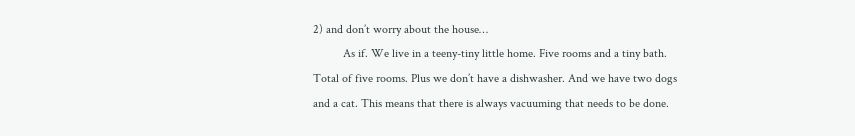2) and don’t worry about the house…
          As if. We live in a teeny-tiny little home. Five rooms and a tiny bath. Total of five rooms. Plus we don’t have a dishwasher. And we have two dogs and a cat. This means that there is always vacuuming that needs to be done.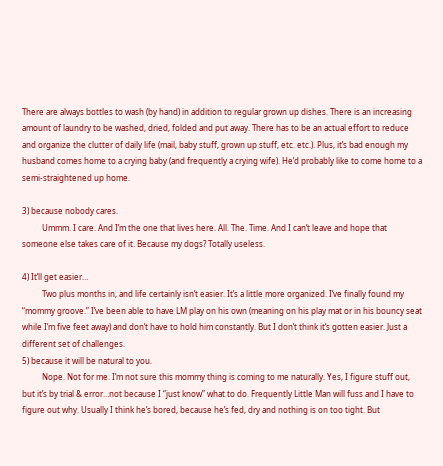There are always bottles to wash (by hand) in addition to regular grown up dishes. There is an increasing amount of laundry to be washed, dried, folded and put away. There has to be an actual effort to reduce and organize the clutter of daily life (mail, baby stuff, grown up stuff, etc. etc.). Plus, it’s bad enough my husband comes home to a crying baby (and frequently a crying wife). He’d probably like to come home to a semi-straightened up home.

3) because nobody cares.
          Ummm. I care. And I’m the one that lives here. All. The. Time. And I can’t leave and hope that someone else takes care of it. Because my dogs? Totally useless.

4) It’ll get easier…
          Two plus months in, and life certainly isn’t easier. It’s a little more organized. I’ve finally found my “mommy groove.” I’ve been able to have LM play on his own (meaning on his play mat or in his bouncy seat while I’m five feet away) and don’t have to hold him constantly. But I don’t think it’s gotten easier. Just a different set of challenges.
5) because it will be natural to you.
          Nope. Not for me. I’m not sure this mommy thing is coming to me naturally. Yes, I figure stuff out, but it’s by trial & error…not because I “just know” what to do. Frequently Little Man will fuss and I have to figure out why. Usually I think he’s bored, because he’s fed, dry and nothing is on too tight. But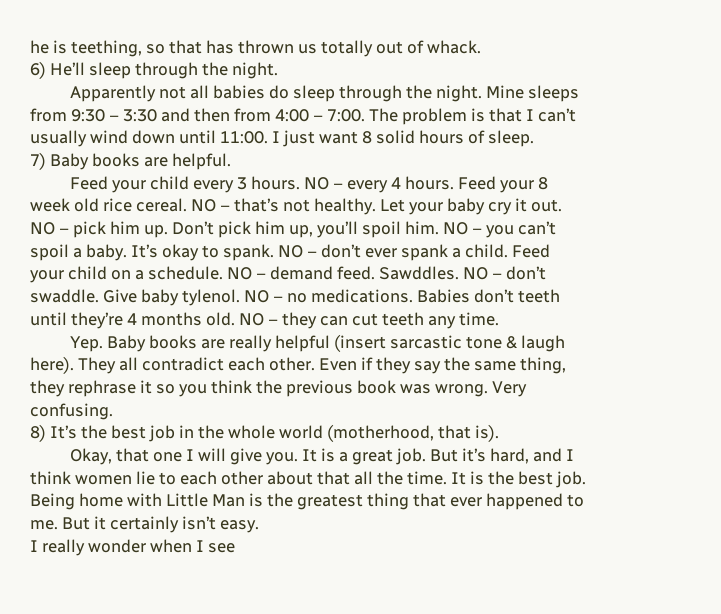he is teething, so that has thrown us totally out of whack.
6) He’ll sleep through the night.
          Apparently not all babies do sleep through the night. Mine sleeps from 9:30 – 3:30 and then from 4:00 – 7:00. The problem is that I can’t usually wind down until 11:00. I just want 8 solid hours of sleep.
7) Baby books are helpful.
          Feed your child every 3 hours. NO – every 4 hours. Feed your 8 week old rice cereal. NO – that’s not healthy. Let your baby cry it out. NO – pick him up. Don’t pick him up, you’ll spoil him. NO – you can’t spoil a baby. It’s okay to spank. NO – don’t ever spank a child. Feed your child on a schedule. NO – demand feed. Sawddles. NO – don’t swaddle. Give baby tylenol. NO – no medications. Babies don’t teeth until they’re 4 months old. NO – they can cut teeth any time.
          Yep. Baby books are really helpful (insert sarcastic tone & laugh here). They all contradict each other. Even if they say the same thing, they rephrase it so you think the previous book was wrong. Very confusing.
8) It’s the best job in the whole world (motherhood, that is).
          Okay, that one I will give you. It is a great job. But it’s hard, and I think women lie to each other about that all the time. It is the best job. Being home with Little Man is the greatest thing that ever happened to me. But it certainly isn’t easy.
I really wonder when I see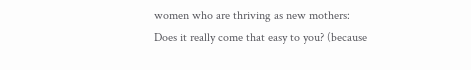women who are thriving as new mothers:
Does it really come that easy to you? (because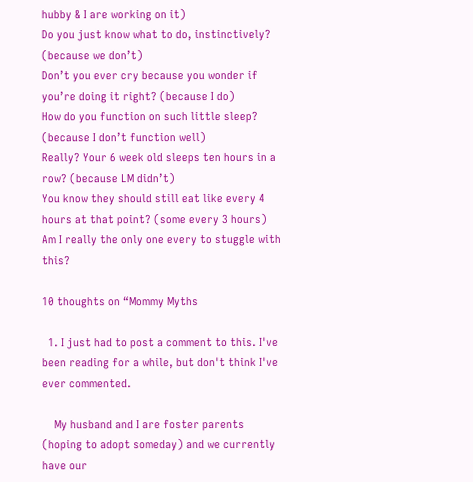hubby & I are working on it)
Do you just know what to do, instinctively? (because we don’t)
Don’t you ever cry because you wonder if you’re doing it right? (because I do)
How do you function on such little sleep? (because I don’t function well)
Really? Your 6 week old sleeps ten hours in a row? (because LM didn’t)
You know they should still eat like every 4 hours at that point? (some every 3 hours)
Am I really the only one every to stuggle with this?

10 thoughts on “Mommy Myths

  1. I just had to post a comment to this. I've been reading for a while, but don't think I've ever commented.

    My husband and I are foster parents (hoping to adopt someday) and we currently have our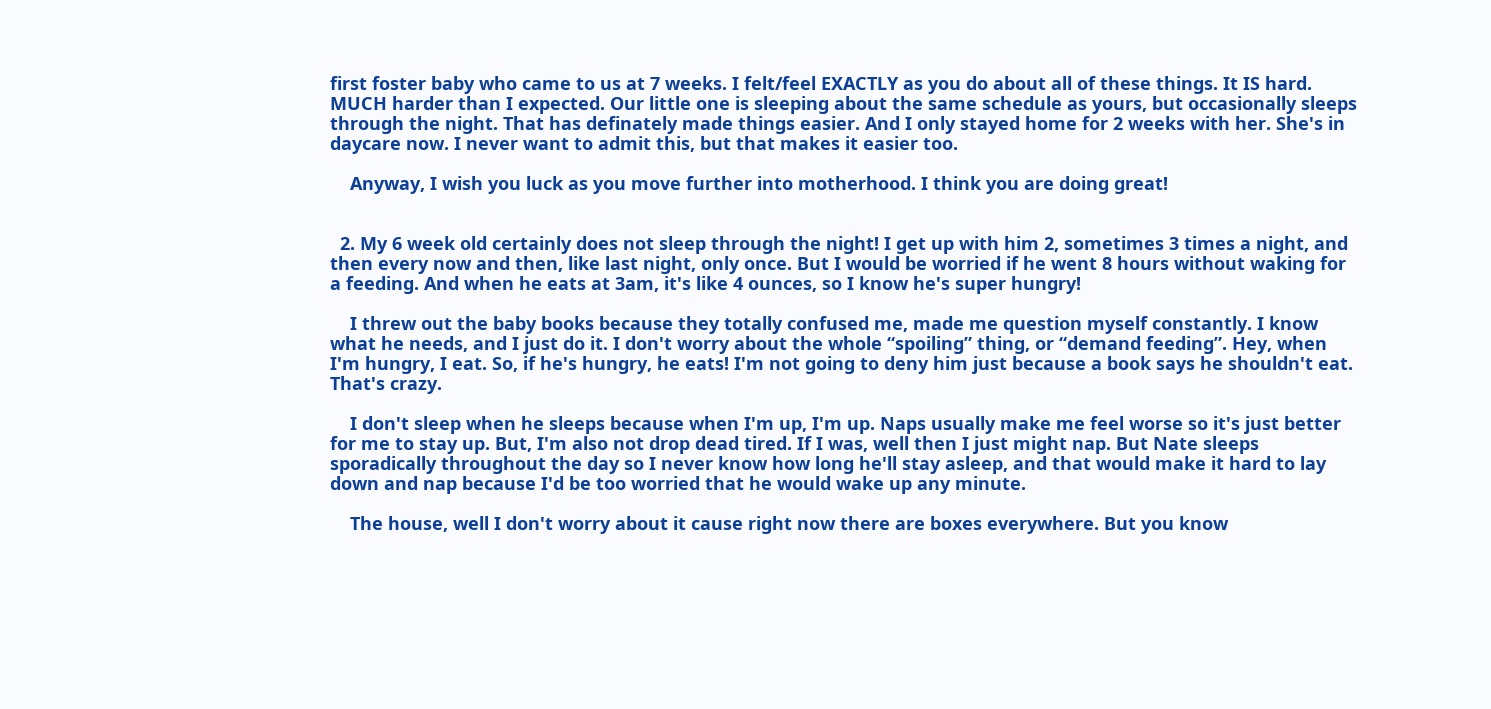first foster baby who came to us at 7 weeks. I felt/feel EXACTLY as you do about all of these things. It IS hard. MUCH harder than I expected. Our little one is sleeping about the same schedule as yours, but occasionally sleeps through the night. That has definately made things easier. And I only stayed home for 2 weeks with her. She's in daycare now. I never want to admit this, but that makes it easier too.

    Anyway, I wish you luck as you move further into motherhood. I think you are doing great!


  2. My 6 week old certainly does not sleep through the night! I get up with him 2, sometimes 3 times a night, and then every now and then, like last night, only once. But I would be worried if he went 8 hours without waking for a feeding. And when he eats at 3am, it's like 4 ounces, so I know he's super hungry!

    I threw out the baby books because they totally confused me, made me question myself constantly. I know what he needs, and I just do it. I don't worry about the whole “spoiling” thing, or “demand feeding”. Hey, when I'm hungry, I eat. So, if he's hungry, he eats! I'm not going to deny him just because a book says he shouldn't eat. That's crazy.

    I don't sleep when he sleeps because when I'm up, I'm up. Naps usually make me feel worse so it's just better for me to stay up. But, I'm also not drop dead tired. If I was, well then I just might nap. But Nate sleeps sporadically throughout the day so I never know how long he'll stay asleep, and that would make it hard to lay down and nap because I'd be too worried that he would wake up any minute.

    The house, well I don't worry about it cause right now there are boxes everywhere. But you know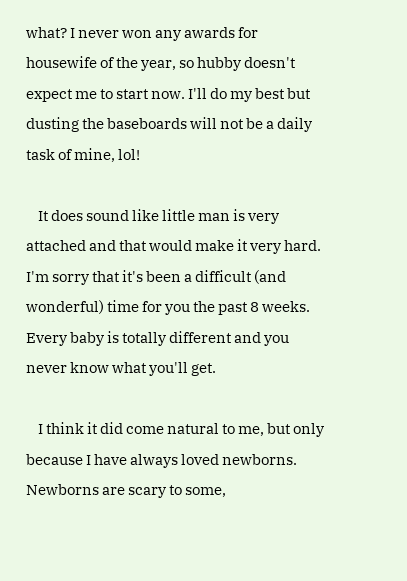what? I never won any awards for housewife of the year, so hubby doesn't expect me to start now. I'll do my best but dusting the baseboards will not be a daily task of mine, lol!

    It does sound like little man is very attached and that would make it very hard. I'm sorry that it's been a difficult (and wonderful) time for you the past 8 weeks. Every baby is totally different and you never know what you'll get.

    I think it did come natural to me, but only because I have always loved newborns. Newborns are scary to some,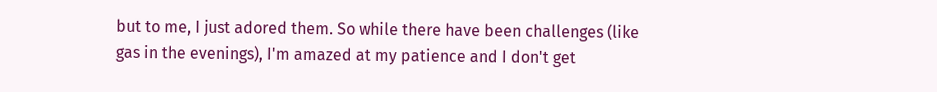but to me, I just adored them. So while there have been challenges (like gas in the evenings), I'm amazed at my patience and I don't get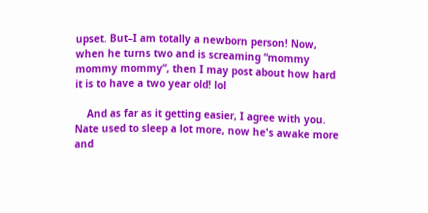upset. But–I am totally a newborn person! Now, when he turns two and is screaming “mommy mommy mommy”, then I may post about how hard it is to have a two year old! lol

    And as far as it getting easier, I agree with you. Nate used to sleep a lot more, now he's awake more and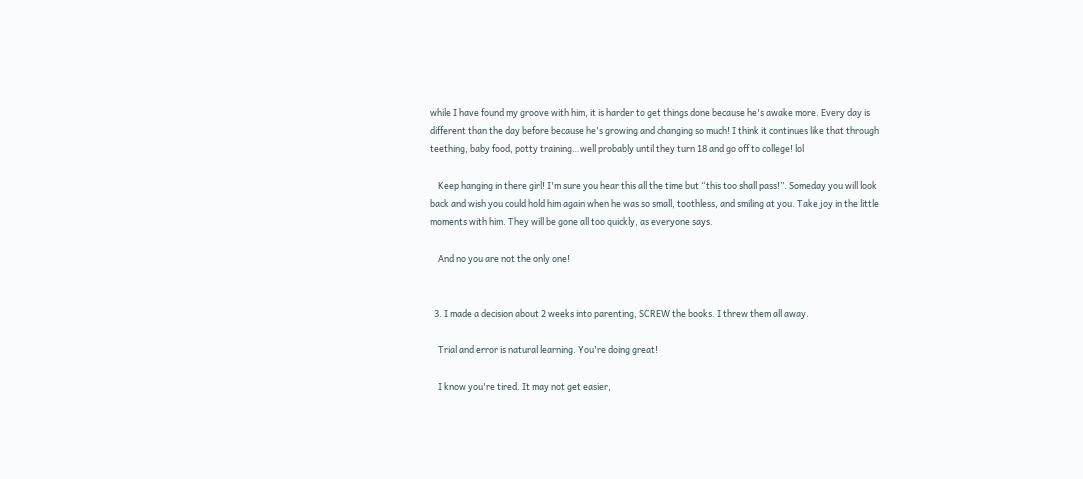while I have found my groove with him, it is harder to get things done because he's awake more. Every day is different than the day before because he's growing and changing so much! I think it continues like that through teething, baby food, potty training…well probably until they turn 18 and go off to college! lol

    Keep hanging in there girl! I'm sure you hear this all the time but “this too shall pass!”. Someday you will look back and wish you could hold him again when he was so small, toothless, and smiling at you. Take joy in the little moments with him. They will be gone all too quickly, as everyone says.

    And no you are not the only one!


  3. I made a decision about 2 weeks into parenting, SCREW the books. I threw them all away.

    Trial and error is natural learning. You're doing great!

    I know you're tired. It may not get easier,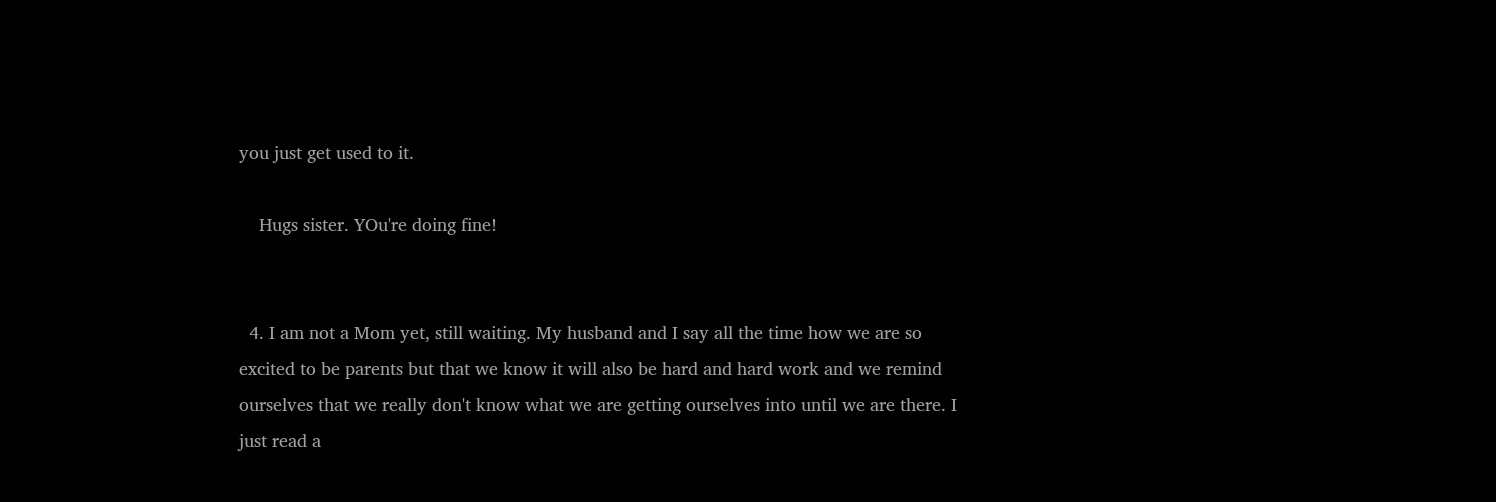you just get used to it.

    Hugs sister. YOu're doing fine!


  4. I am not a Mom yet, still waiting. My husband and I say all the time how we are so excited to be parents but that we know it will also be hard and hard work and we remind ourselves that we really don't know what we are getting ourselves into until we are there. I just read a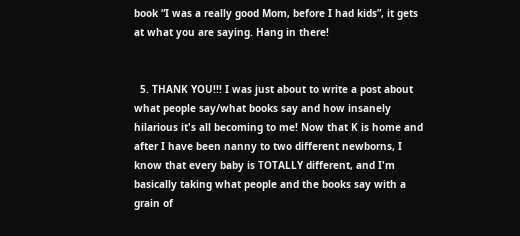book “I was a really good Mom, before I had kids”, it gets at what you are saying. Hang in there!


  5. THANK YOU!!! I was just about to write a post about what people say/what books say and how insanely hilarious it's all becoming to me! Now that K is home and after I have been nanny to two different newborns, I know that every baby is TOTALLY different, and I'm basically taking what people and the books say with a grain of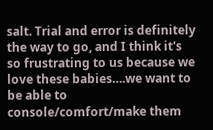salt. Trial and error is definitely the way to go, and I think it's so frustrating to us because we love these babies….we want to be able to console/comfort/make them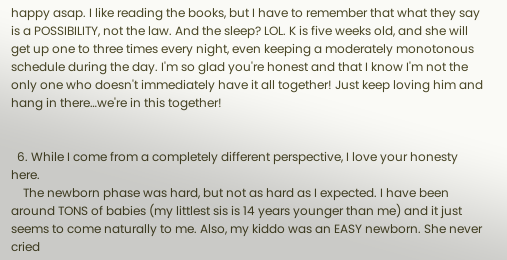happy asap. I like reading the books, but I have to remember that what they say is a POSSIBILITY, not the law. And the sleep? LOL. K is five weeks old, and she will get up one to three times every night, even keeping a moderately monotonous schedule during the day. I'm so glad you're honest and that I know I'm not the only one who doesn't immediately have it all together! Just keep loving him and hang in there…we're in this together!


  6. While I come from a completely different perspective, I love your honesty here.
    The newborn phase was hard, but not as hard as I expected. I have been around TONS of babies (my littlest sis is 14 years younger than me) and it just seems to come naturally to me. Also, my kiddo was an EASY newborn. She never cried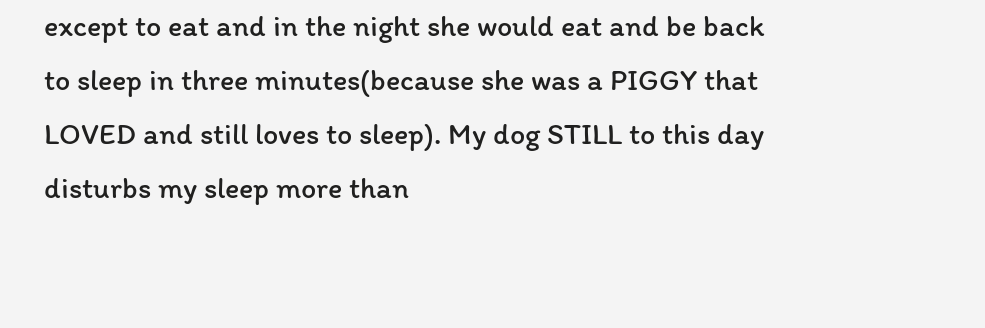except to eat and in the night she would eat and be back to sleep in three minutes(because she was a PIGGY that LOVED and still loves to sleep). My dog STILL to this day disturbs my sleep more than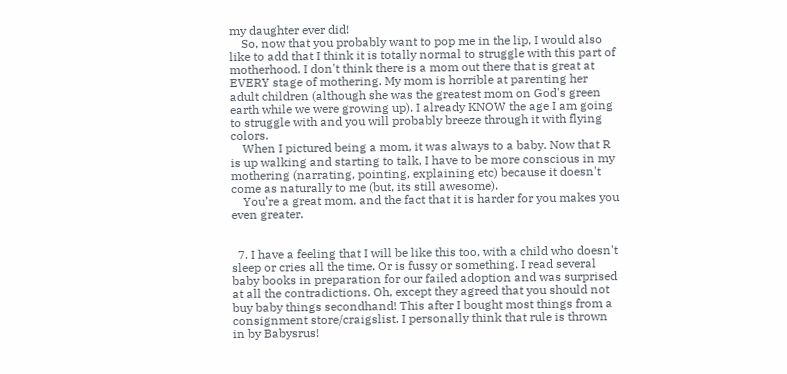my daughter ever did!
    So, now that you probably want to pop me in the lip, I would also like to add that I think it is totally normal to struggle with this part of motherhood. I don't think there is a mom out there that is great at EVERY stage of mothering. My mom is horrible at parenting her adult children (although she was the greatest mom on God's green earth while we were growing up). I already KNOW the age I am going to struggle with and you will probably breeze through it with flying colors.
    When I pictured being a mom, it was always to a baby. Now that R is up walking and starting to talk, I have to be more conscious in my mothering (narrating, pointing, explaining etc) because it doesn't come as naturally to me (but, its still awesome).
    You’re a great mom, and the fact that it is harder for you makes you even greater.


  7. I have a feeling that I will be like this too, with a child who doesn't sleep or cries all the time. Or is fussy or something. I read several baby books in preparation for our failed adoption and was surprised at all the contradictions. Oh, except they agreed that you should not buy baby things secondhand! This after I bought most things from a consignment store/craigslist. I personally think that rule is thrown in by Babysrus!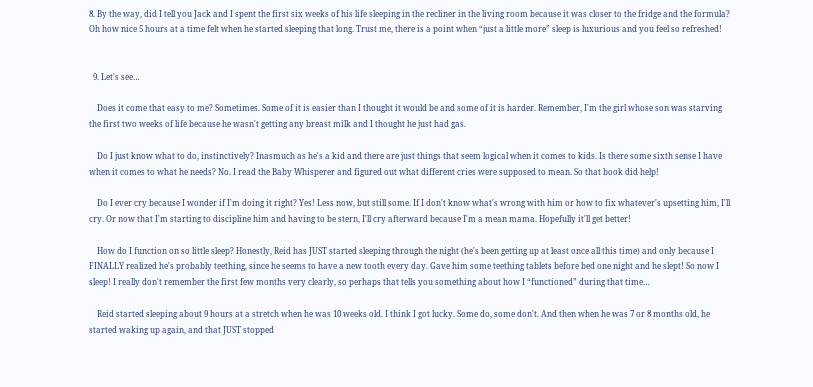8. By the way, did I tell you Jack and I spent the first six weeks of his life sleeping in the recliner in the living room because it was closer to the fridge and the formula? Oh how nice 5 hours at a time felt when he started sleeping that long. Trust me, there is a point when “just a little more” sleep is luxurious and you feel so refreshed!


  9. Let's see…

    Does it come that easy to me? Sometimes. Some of it is easier than I thought it would be and some of it is harder. Remember, I'm the girl whose son was starving the first two weeks of life because he wasn't getting any breast milk and I thought he just had gas.

    Do I just know what to do, instinctively? Inasmuch as he's a kid and there are just things that seem logical when it comes to kids. Is there some sixth sense I have when it comes to what he needs? No. I read the Baby Whisperer and figured out what different cries were supposed to mean. So that book did help!

    Do I ever cry because I wonder if I'm doing it right? Yes! Less now, but still some. If I don't know what's wrong with him or how to fix whatever's upsetting him, I'll cry. Or now that I'm starting to discipline him and having to be stern, I'll cry afterward because I'm a mean mama. Hopefully it'll get better!

    How do I function on so little sleep? Honestly, Reid has JUST started sleeping through the night (he's been getting up at least once all this time) and only because I FINALLY realized he's probably teething, since he seems to have a new tooth every day. Gave him some teething tablets before bed one night and he slept! So now I sleep! I really don't remember the first few months very clearly, so perhaps that tells you something about how I “functioned” during that time…

    Reid started sleeping about 9 hours at a stretch when he was 10 weeks old. I think I got lucky. Some do, some don't. And then when he was 7 or 8 months old, he started waking up again, and that JUST stopped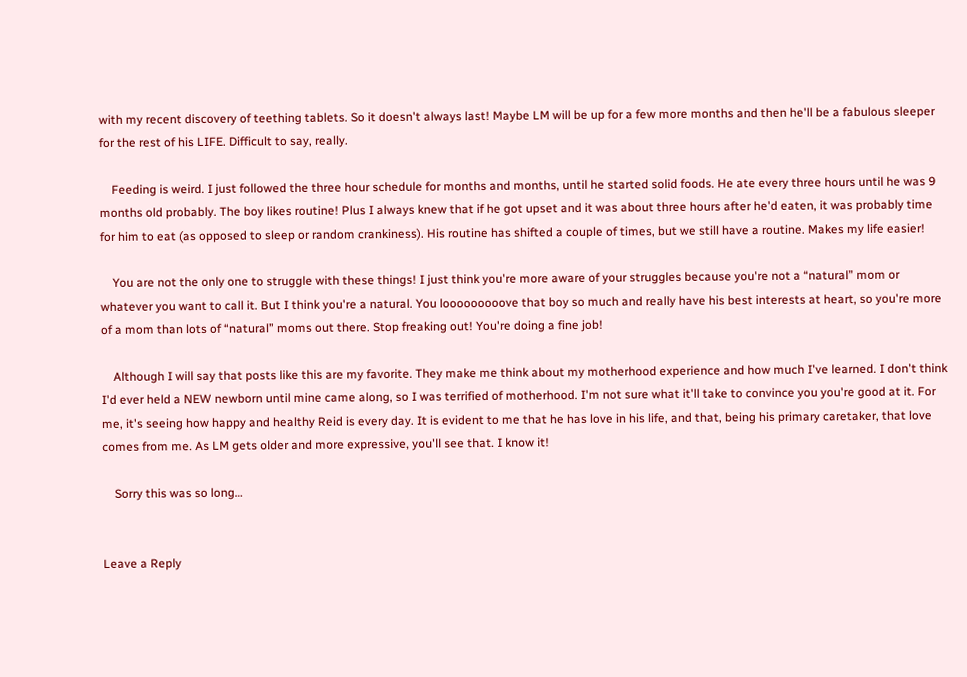with my recent discovery of teething tablets. So it doesn't always last! Maybe LM will be up for a few more months and then he'll be a fabulous sleeper for the rest of his LIFE. Difficult to say, really.

    Feeding is weird. I just followed the three hour schedule for months and months, until he started solid foods. He ate every three hours until he was 9 months old probably. The boy likes routine! Plus I always knew that if he got upset and it was about three hours after he'd eaten, it was probably time for him to eat (as opposed to sleep or random crankiness). His routine has shifted a couple of times, but we still have a routine. Makes my life easier!

    You are not the only one to struggle with these things! I just think you're more aware of your struggles because you're not a “natural” mom or whatever you want to call it. But I think you're a natural. You looooooooove that boy so much and really have his best interests at heart, so you're more of a mom than lots of “natural” moms out there. Stop freaking out! You're doing a fine job!

    Although I will say that posts like this are my favorite. They make me think about my motherhood experience and how much I've learned. I don't think I'd ever held a NEW newborn until mine came along, so I was terrified of motherhood. I'm not sure what it'll take to convince you you're good at it. For me, it's seeing how happy and healthy Reid is every day. It is evident to me that he has love in his life, and that, being his primary caretaker, that love comes from me. As LM gets older and more expressive, you'll see that. I know it!

    Sorry this was so long…


Leave a Reply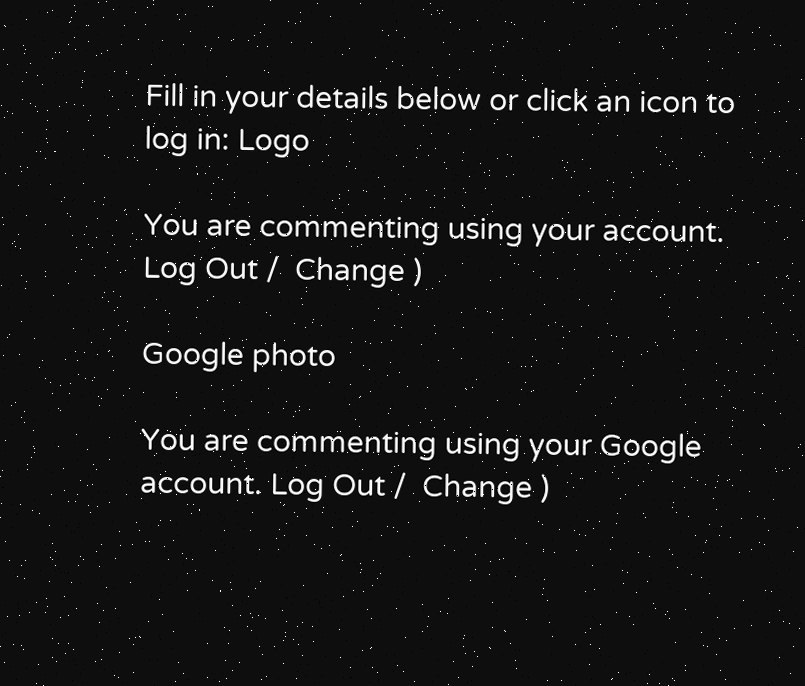Fill in your details below or click an icon to log in: Logo

You are commenting using your account. Log Out /  Change )

Google photo

You are commenting using your Google account. Log Out /  Change )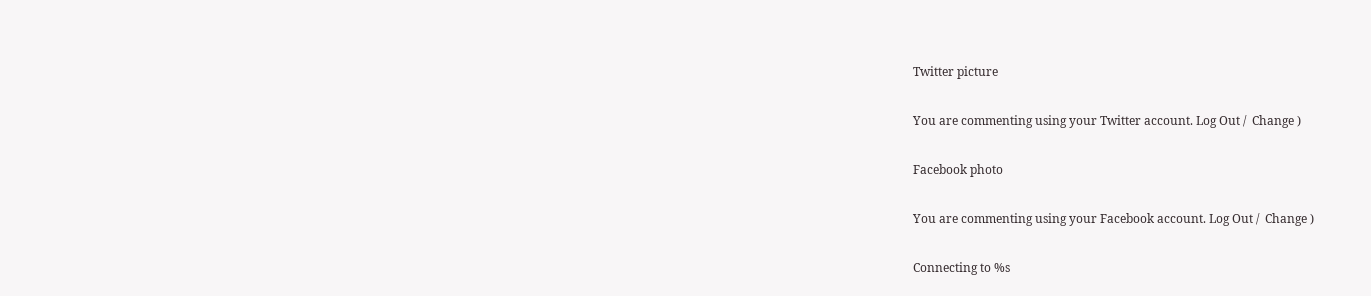Twitter picture

You are commenting using your Twitter account. Log Out /  Change )

Facebook photo

You are commenting using your Facebook account. Log Out /  Change )

Connecting to %s